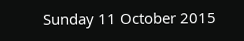Sunday 11 October 2015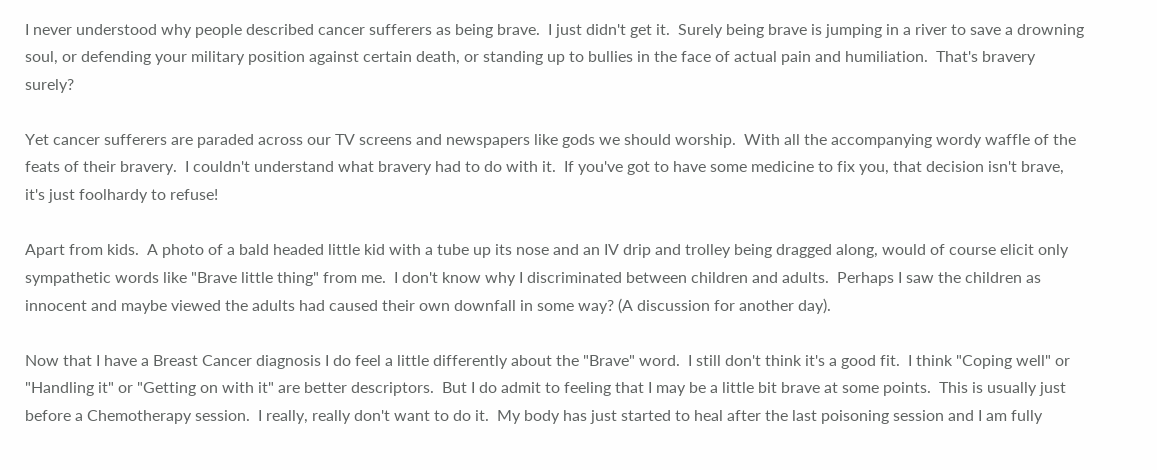I never understood why people described cancer sufferers as being brave.  I just didn't get it.  Surely being brave is jumping in a river to save a drowning soul, or defending your military position against certain death, or standing up to bullies in the face of actual pain and humiliation.  That's bravery surely?

Yet cancer sufferers are paraded across our TV screens and newspapers like gods we should worship.  With all the accompanying wordy waffle of the feats of their bravery.  I couldn't understand what bravery had to do with it.  If you've got to have some medicine to fix you, that decision isn't brave, it's just foolhardy to refuse!

Apart from kids.  A photo of a bald headed little kid with a tube up its nose and an IV drip and trolley being dragged along, would of course elicit only sympathetic words like "Brave little thing" from me.  I don't know why I discriminated between children and adults.  Perhaps I saw the children as innocent and maybe viewed the adults had caused their own downfall in some way? (A discussion for another day).

Now that I have a Breast Cancer diagnosis I do feel a little differently about the "Brave" word.  I still don't think it's a good fit.  I think "Coping well" or "Handling it" or "Getting on with it" are better descriptors.  But I do admit to feeling that I may be a little bit brave at some points.  This is usually just before a Chemotherapy session.  I really, really don't want to do it.  My body has just started to heal after the last poisoning session and I am fully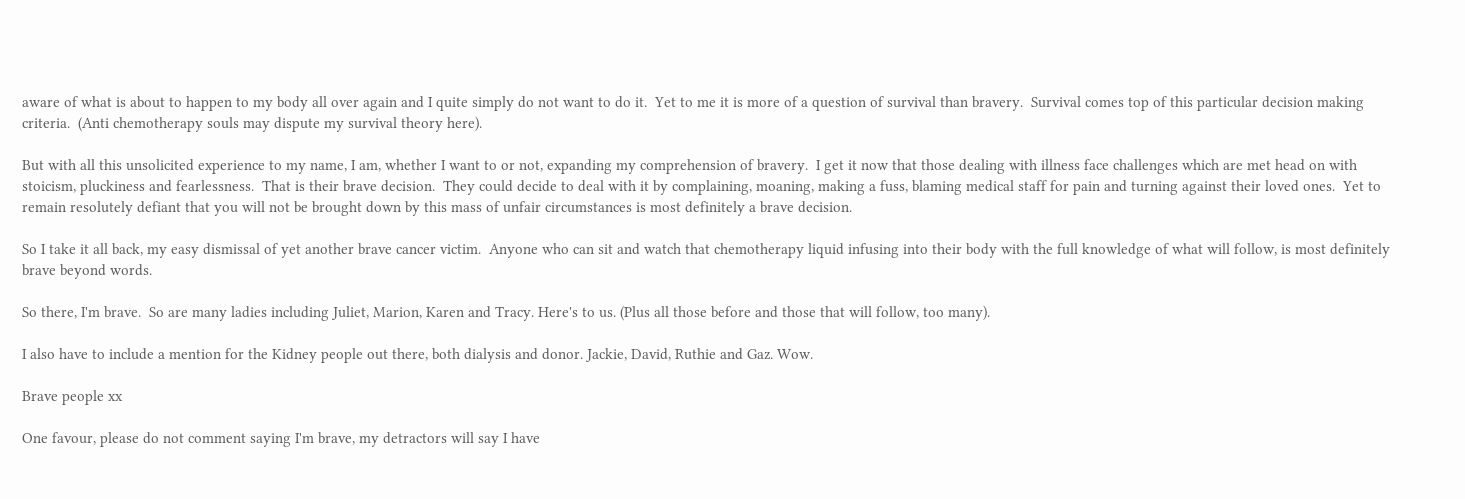aware of what is about to happen to my body all over again and I quite simply do not want to do it.  Yet to me it is more of a question of survival than bravery.  Survival comes top of this particular decision making criteria.  (Anti chemotherapy souls may dispute my survival theory here).

But with all this unsolicited experience to my name, I am, whether I want to or not, expanding my comprehension of bravery.  I get it now that those dealing with illness face challenges which are met head on with stoicism, pluckiness and fearlessness.  That is their brave decision.  They could decide to deal with it by complaining, moaning, making a fuss, blaming medical staff for pain and turning against their loved ones.  Yet to remain resolutely defiant that you will not be brought down by this mass of unfair circumstances is most definitely a brave decision.

So I take it all back, my easy dismissal of yet another brave cancer victim.  Anyone who can sit and watch that chemotherapy liquid infusing into their body with the full knowledge of what will follow, is most definitely brave beyond words.

So there, I'm brave.  So are many ladies including Juliet, Marion, Karen and Tracy. Here's to us. (Plus all those before and those that will follow, too many).

I also have to include a mention for the Kidney people out there, both dialysis and donor. Jackie, David, Ruthie and Gaz. Wow.

Brave people xx

One favour, please do not comment saying I'm brave, my detractors will say I have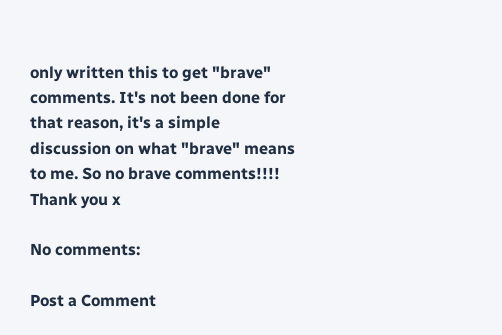only written this to get "brave" comments. It's not been done for that reason, it's a simple discussion on what "brave" means to me. So no brave comments!!!! Thank you x

No comments:

Post a Comment